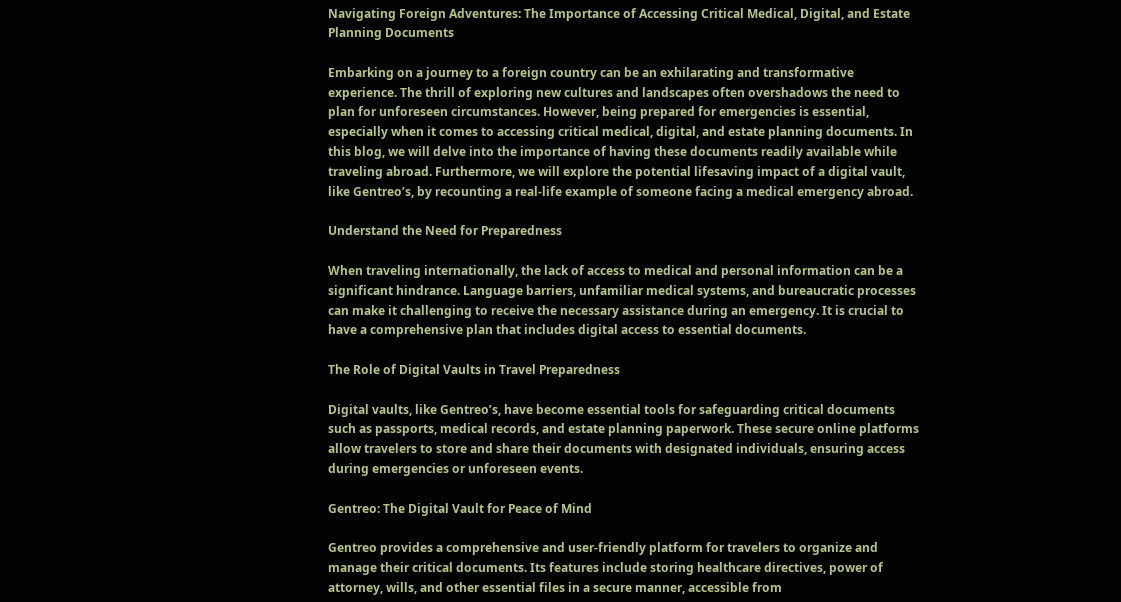Navigating Foreign Adventures: The Importance of Accessing Critical Medical, Digital, and Estate Planning Documents

Embarking on a journey to a foreign country can be an exhilarating and transformative experience. The thrill of exploring new cultures and landscapes often overshadows the need to plan for unforeseen circumstances. However, being prepared for emergencies is essential, especially when it comes to accessing critical medical, digital, and estate planning documents. In this blog, we will delve into the importance of having these documents readily available while traveling abroad. Furthermore, we will explore the potential lifesaving impact of a digital vault, like Gentreo’s, by recounting a real-life example of someone facing a medical emergency abroad.

Understand the Need for Preparedness

When traveling internationally, the lack of access to medical and personal information can be a significant hindrance. Language barriers, unfamiliar medical systems, and bureaucratic processes can make it challenging to receive the necessary assistance during an emergency. It is crucial to have a comprehensive plan that includes digital access to essential documents.

The Role of Digital Vaults in Travel Preparedness

Digital vaults, like Gentreo’s, have become essential tools for safeguarding critical documents such as passports, medical records, and estate planning paperwork. These secure online platforms allow travelers to store and share their documents with designated individuals, ensuring access during emergencies or unforeseen events.

Gentreo: The Digital Vault for Peace of Mind

Gentreo provides a comprehensive and user-friendly platform for travelers to organize and manage their critical documents. Its features include storing healthcare directives, power of attorney, wills, and other essential files in a secure manner, accessible from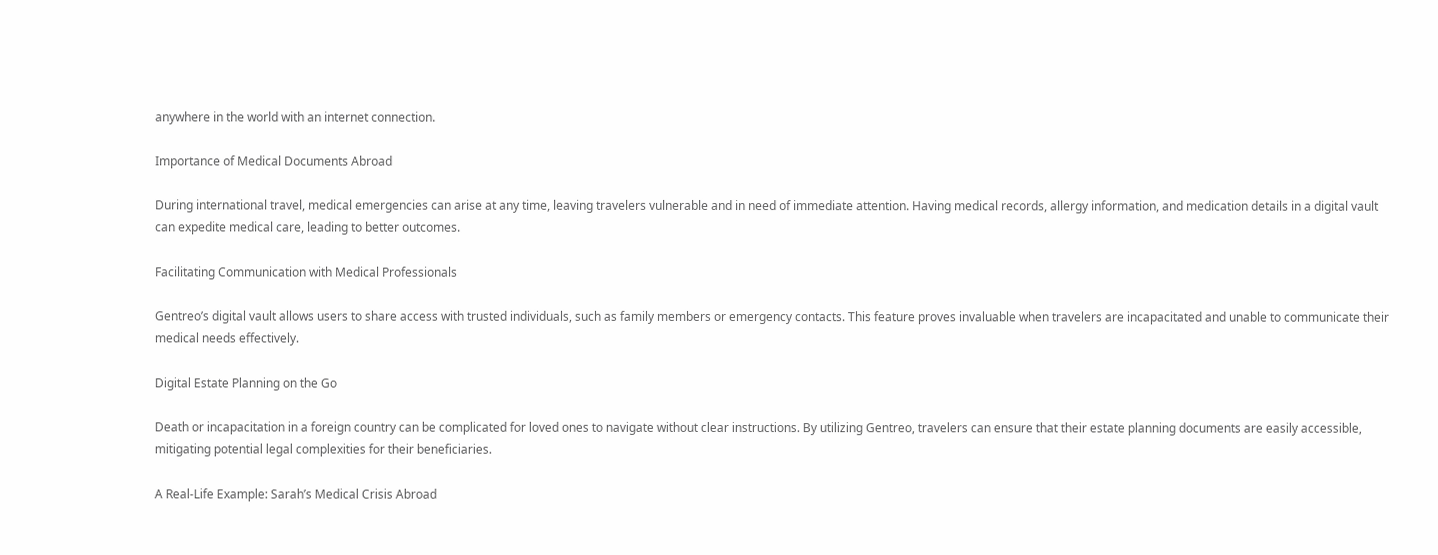anywhere in the world with an internet connection.

Importance of Medical Documents Abroad

During international travel, medical emergencies can arise at any time, leaving travelers vulnerable and in need of immediate attention. Having medical records, allergy information, and medication details in a digital vault can expedite medical care, leading to better outcomes.

Facilitating Communication with Medical Professionals

Gentreo’s digital vault allows users to share access with trusted individuals, such as family members or emergency contacts. This feature proves invaluable when travelers are incapacitated and unable to communicate their medical needs effectively.

Digital Estate Planning on the Go

Death or incapacitation in a foreign country can be complicated for loved ones to navigate without clear instructions. By utilizing Gentreo, travelers can ensure that their estate planning documents are easily accessible, mitigating potential legal complexities for their beneficiaries.

A Real-Life Example: Sarah’s Medical Crisis Abroad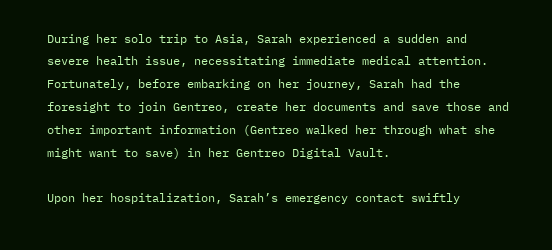During her solo trip to Asia, Sarah experienced a sudden and severe health issue, necessitating immediate medical attention. Fortunately, before embarking on her journey, Sarah had the foresight to join Gentreo, create her documents and save those and other important information (Gentreo walked her through what she might want to save) in her Gentreo Digital Vault.

Upon her hospitalization, Sarah’s emergency contact swiftly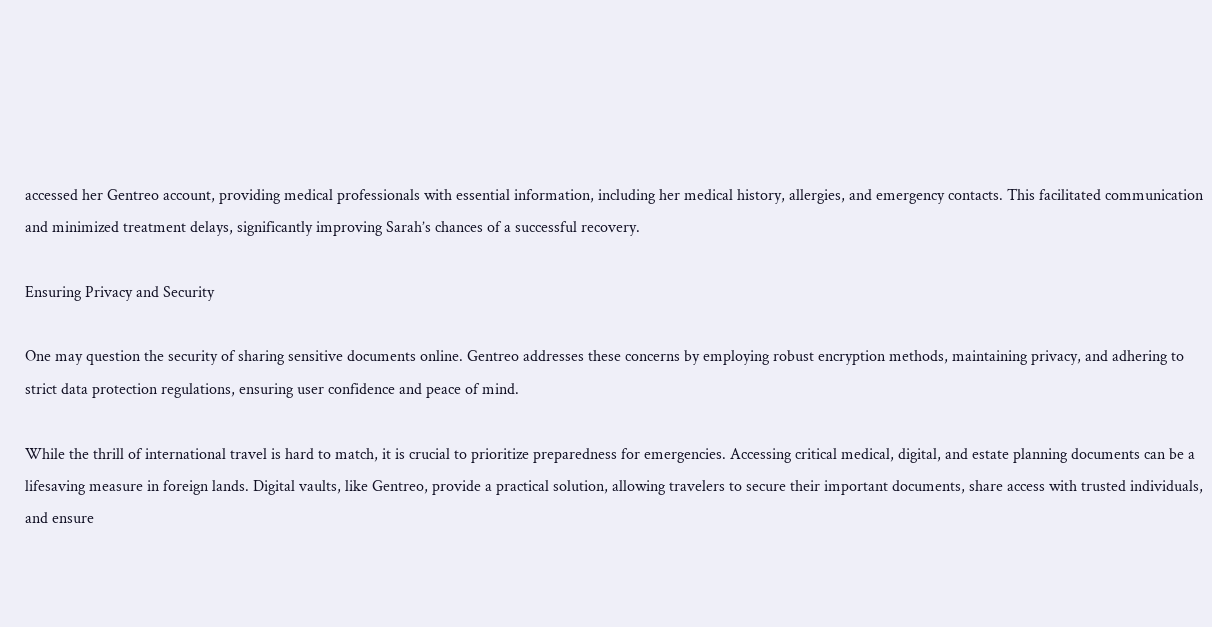accessed her Gentreo account, providing medical professionals with essential information, including her medical history, allergies, and emergency contacts. This facilitated communication and minimized treatment delays, significantly improving Sarah’s chances of a successful recovery.

Ensuring Privacy and Security

One may question the security of sharing sensitive documents online. Gentreo addresses these concerns by employing robust encryption methods, maintaining privacy, and adhering to strict data protection regulations, ensuring user confidence and peace of mind.

While the thrill of international travel is hard to match, it is crucial to prioritize preparedness for emergencies. Accessing critical medical, digital, and estate planning documents can be a lifesaving measure in foreign lands. Digital vaults, like Gentreo, provide a practical solution, allowing travelers to secure their important documents, share access with trusted individuals, and ensure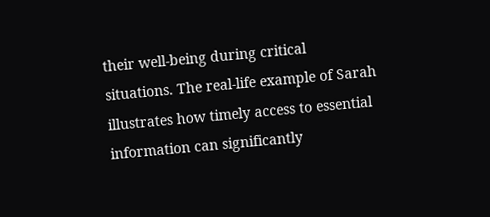their well-being during critical situations. The real-life example of Sarah illustrates how timely access to essential information can significantly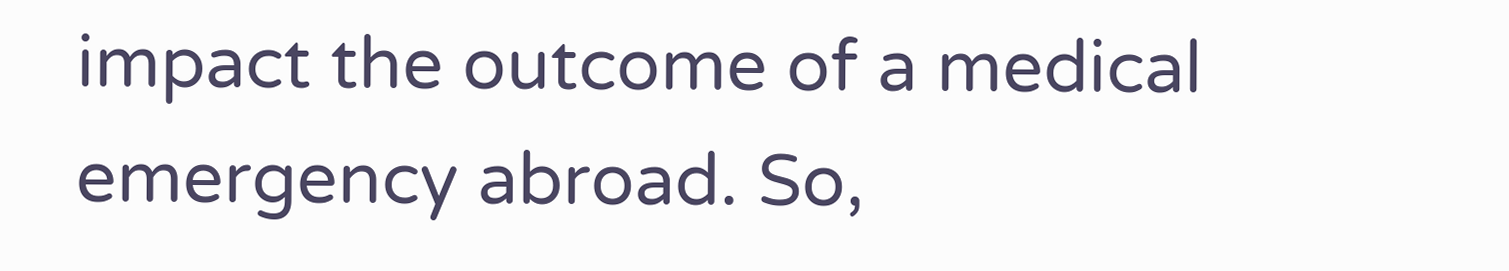impact the outcome of a medical emergency abroad. So,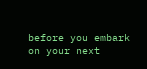before you embark on your next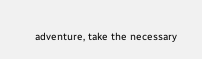adventure, take the necessary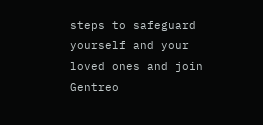steps to safeguard yourself and your loved ones and join Gentreo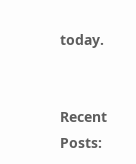today.


Recent Posts: